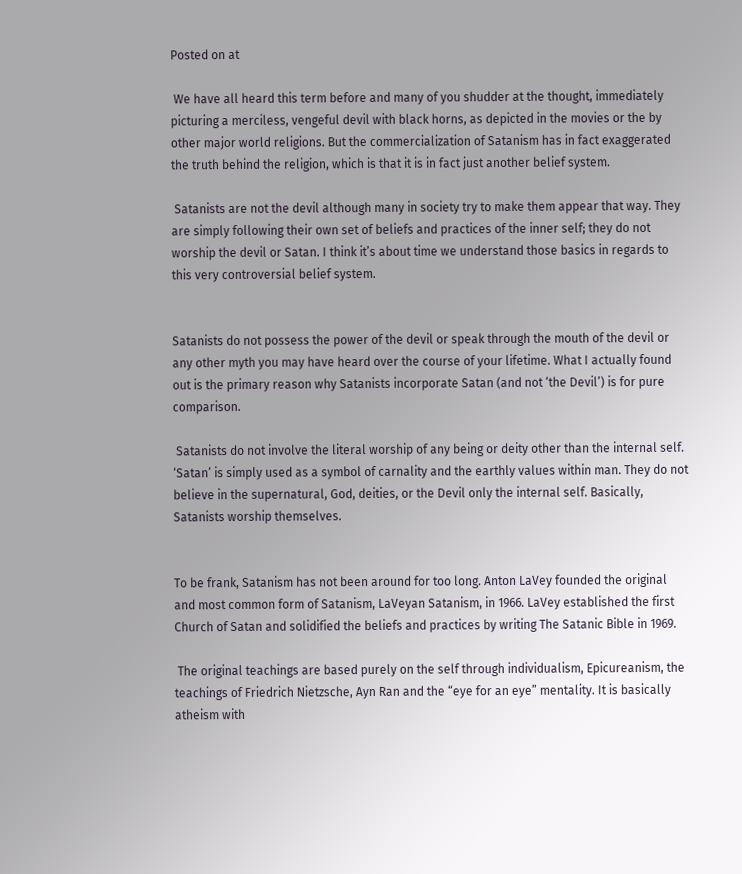Posted on at

 We have all heard this term before and many of you shudder at the thought, immediately picturing a merciless, vengeful devil with black horns, as depicted in the movies or the by other major world religions. But the commercialization of Satanism has in fact exaggerated the truth behind the religion, which is that it is in fact just another belief system.

 Satanists are not the devil although many in society try to make them appear that way. They are simply following their own set of beliefs and practices of the inner self; they do not worship the devil or Satan. I think it’s about time we understand those basics in regards to this very controversial belief system.


Satanists do not possess the power of the devil or speak through the mouth of the devil or any other myth you may have heard over the course of your lifetime. What I actually found out is the primary reason why Satanists incorporate Satan (and not ‘the Devil’) is for pure comparison.

 Satanists do not involve the literal worship of any being or deity other than the internal self. ‘Satan’ is simply used as a symbol of carnality and the earthly values within man. They do not believe in the supernatural, God, deities, or the Devil only the internal self. Basically, Satanists worship themselves.


To be frank, Satanism has not been around for too long. Anton LaVey founded the original and most common form of Satanism, LaVeyan Satanism, in 1966. LaVey established the first Church of Satan and solidified the beliefs and practices by writing The Satanic Bible in 1969.

 The original teachings are based purely on the self through individualism, Epicureanism, the teachings of Friedrich Nietzsche, Ayn Ran and the “eye for an eye” mentality. It is basically atheism with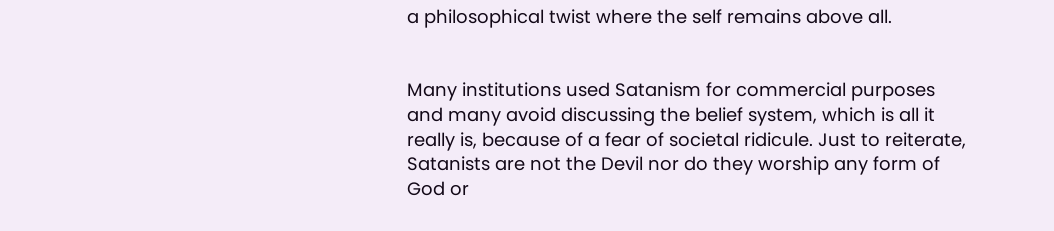a philosophical twist where the self remains above all.


Many institutions used Satanism for commercial purposes and many avoid discussing the belief system, which is all it really is, because of a fear of societal ridicule. Just to reiterate, Satanists are not the Devil nor do they worship any form of God or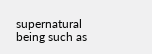supernatural being such as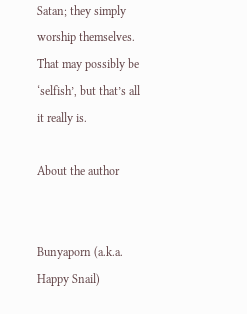Satan; they simply worship themselves. That may possibly be ‘selfish’, but that’s all it really is.

About the author


Bunyaporn (a.k.a. Happy Snail)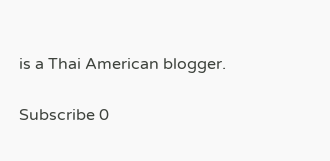is a Thai American blogger.

Subscribe 0